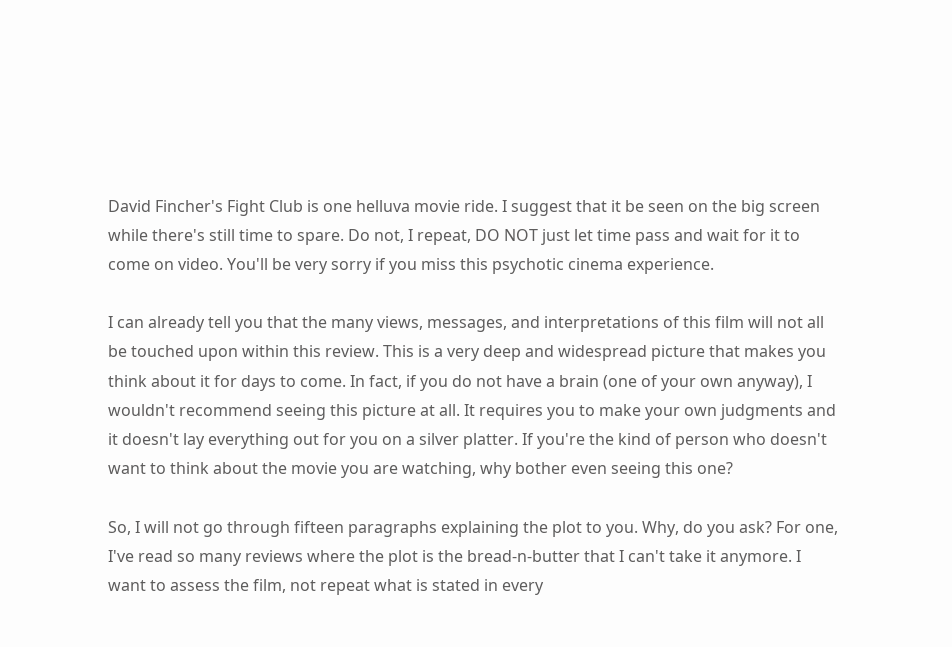David Fincher's Fight Club is one helluva movie ride. I suggest that it be seen on the big screen while there's still time to spare. Do not, I repeat, DO NOT just let time pass and wait for it to come on video. You'll be very sorry if you miss this psychotic cinema experience.

I can already tell you that the many views, messages, and interpretations of this film will not all be touched upon within this review. This is a very deep and widespread picture that makes you think about it for days to come. In fact, if you do not have a brain (one of your own anyway), I wouldn't recommend seeing this picture at all. It requires you to make your own judgments and it doesn't lay everything out for you on a silver platter. If you're the kind of person who doesn't want to think about the movie you are watching, why bother even seeing this one?

So, I will not go through fifteen paragraphs explaining the plot to you. Why, do you ask? For one, I've read so many reviews where the plot is the bread-n-butter that I can't take it anymore. I want to assess the film, not repeat what is stated in every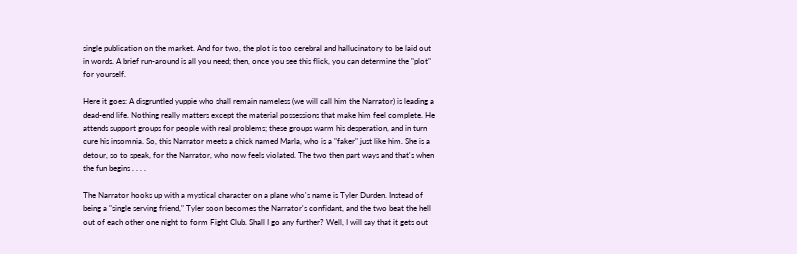single publication on the market. And for two, the plot is too cerebral and hallucinatory to be laid out in words. A brief run-around is all you need; then, once you see this flick, you can determine the "plot" for yourself.

Here it goes: A disgruntled yuppie who shall remain nameless (we will call him the Narrator) is leading a dead-end life. Nothing really matters except the material possessions that make him feel complete. He attends support groups for people with real problems; these groups warm his desperation, and in turn cure his insomnia. So, this Narrator meets a chick named Marla, who is a "faker" just like him. She is a detour, so to speak, for the Narrator, who now feels violated. The two then part ways and that's when the fun begins . . . .

The Narrator hooks up with a mystical character on a plane who's name is Tyler Durden. Instead of being a "single serving friend," Tyler soon becomes the Narrator's confidant, and the two beat the hell out of each other one night to form Fight Club. Shall I go any further? Well, I will say that it gets out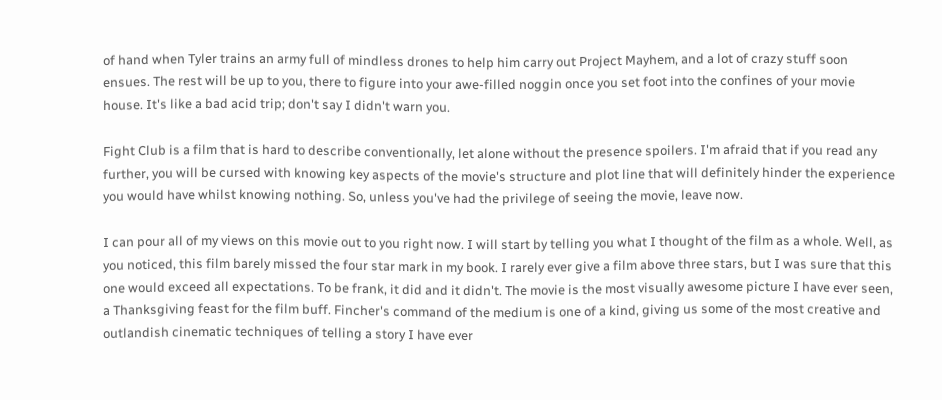of hand when Tyler trains an army full of mindless drones to help him carry out Project Mayhem, and a lot of crazy stuff soon ensues. The rest will be up to you, there to figure into your awe-filled noggin once you set foot into the confines of your movie house. It's like a bad acid trip; don't say I didn't warn you.

Fight Club is a film that is hard to describe conventionally, let alone without the presence spoilers. I'm afraid that if you read any further, you will be cursed with knowing key aspects of the movie's structure and plot line that will definitely hinder the experience you would have whilst knowing nothing. So, unless you've had the privilege of seeing the movie, leave now.

I can pour all of my views on this movie out to you right now. I will start by telling you what I thought of the film as a whole. Well, as you noticed, this film barely missed the four star mark in my book. I rarely ever give a film above three stars, but I was sure that this one would exceed all expectations. To be frank, it did and it didn't. The movie is the most visually awesome picture I have ever seen, a Thanksgiving feast for the film buff. Fincher's command of the medium is one of a kind, giving us some of the most creative and outlandish cinematic techniques of telling a story I have ever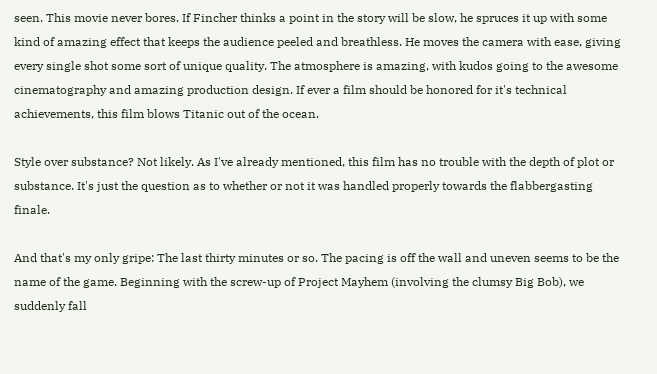seen. This movie never bores. If Fincher thinks a point in the story will be slow, he spruces it up with some kind of amazing effect that keeps the audience peeled and breathless. He moves the camera with ease, giving every single shot some sort of unique quality. The atmosphere is amazing, with kudos going to the awesome cinematography and amazing production design. If ever a film should be honored for it's technical achievements, this film blows Titanic out of the ocean.

Style over substance? Not likely. As I've already mentioned, this film has no trouble with the depth of plot or substance. It's just the question as to whether or not it was handled properly towards the flabbergasting finale.

And that's my only gripe: The last thirty minutes or so. The pacing is off the wall and uneven seems to be the name of the game. Beginning with the screw-up of Project Mayhem (involving the clumsy Big Bob), we suddenly fall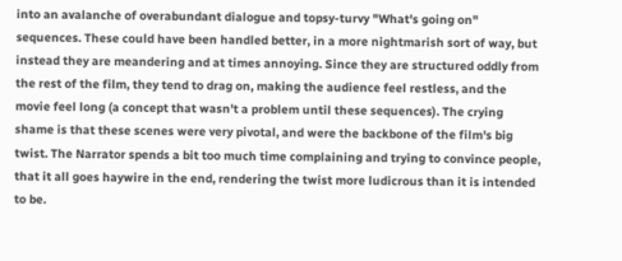into an avalanche of overabundant dialogue and topsy-turvy "What's going on" sequences. These could have been handled better, in a more nightmarish sort of way, but instead they are meandering and at times annoying. Since they are structured oddly from the rest of the film, they tend to drag on, making the audience feel restless, and the movie feel long (a concept that wasn't a problem until these sequences). The crying shame is that these scenes were very pivotal, and were the backbone of the film's big twist. The Narrator spends a bit too much time complaining and trying to convince people, that it all goes haywire in the end, rendering the twist more ludicrous than it is intended to be.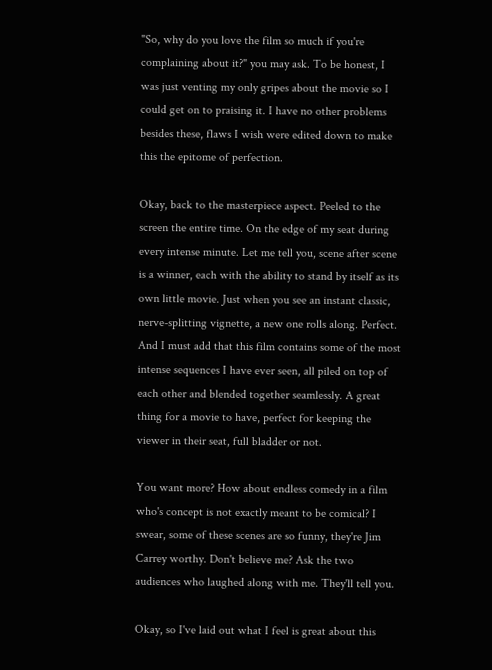"So, why do you love the film so much if you're complaining about it?" you may ask. To be honest, I was just venting my only gripes about the movie so I could get on to praising it. I have no other problems besides these, flaws I wish were edited down to make this the epitome of perfection.

Okay, back to the masterpiece aspect. Peeled to the screen the entire time. On the edge of my seat during every intense minute. Let me tell you, scene after scene is a winner, each with the ability to stand by itself as its own little movie. Just when you see an instant classic, nerve-splitting vignette, a new one rolls along. Perfect. And I must add that this film contains some of the most intense sequences I have ever seen, all piled on top of each other and blended together seamlessly. A great thing for a movie to have, perfect for keeping the viewer in their seat, full bladder or not.

You want more? How about endless comedy in a film who's concept is not exactly meant to be comical? I swear, some of these scenes are so funny, they're Jim Carrey worthy. Don't believe me? Ask the two audiences who laughed along with me. They'll tell you.

Okay, so I've laid out what I feel is great about this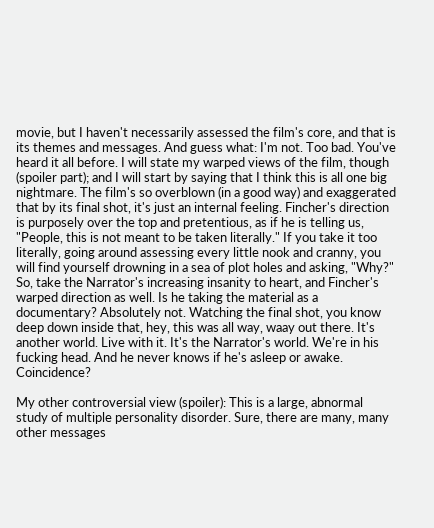movie, but I haven't necessarily assessed the film's core, and that is its themes and messages. And guess what: I'm not. Too bad. You've heard it all before. I will state my warped views of the film, though (spoiler part); and I will start by saying that I think this is all one big nightmare. The film's so overblown (in a good way) and exaggerated that by its final shot, it's just an internal feeling. Fincher's direction is purposely over the top and pretentious, as if he is telling us, "People, this is not meant to be taken literally." If you take it too literally, going around assessing every little nook and cranny, you will find yourself drowning in a sea of plot holes and asking, "Why?" So, take the Narrator's increasing insanity to heart, and Fincher's warped direction as well. Is he taking the material as a documentary? Absolutely not. Watching the final shot, you know deep down inside that, hey, this was all way, waay out there. It's another world. Live with it. It's the Narrator's world. We're in his fucking head. And he never knows if he's asleep or awake. Coincidence?

My other controversial view (spoiler): This is a large, abnormal study of multiple personality disorder. Sure, there are many, many other messages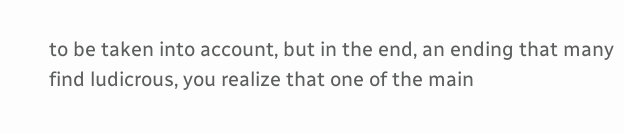to be taken into account, but in the end, an ending that many find ludicrous, you realize that one of the main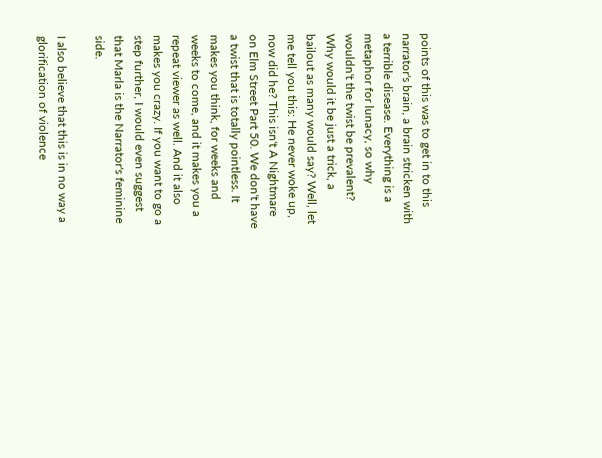points of this was to get in to this narrator's brain, a brain stricken with a terrible disease. Everything is a metaphor for lunacy, so why wouldn't the twist be prevalent? Why would it be just a trick, a bailout as many would say? Well, let me tell you this: He never woke up, now did he? This isn't A Nightmare on Elm Street Part 50. We don't have a twist that is totally pointless. It makes you think, for weeks and weeks to come, and it makes you a repeat viewer as well. And it also makes you crazy. If you want to go a step further, I would even suggest that Marla is the Narrator's feminine side.

I also believe that this is in no way a glorification of violence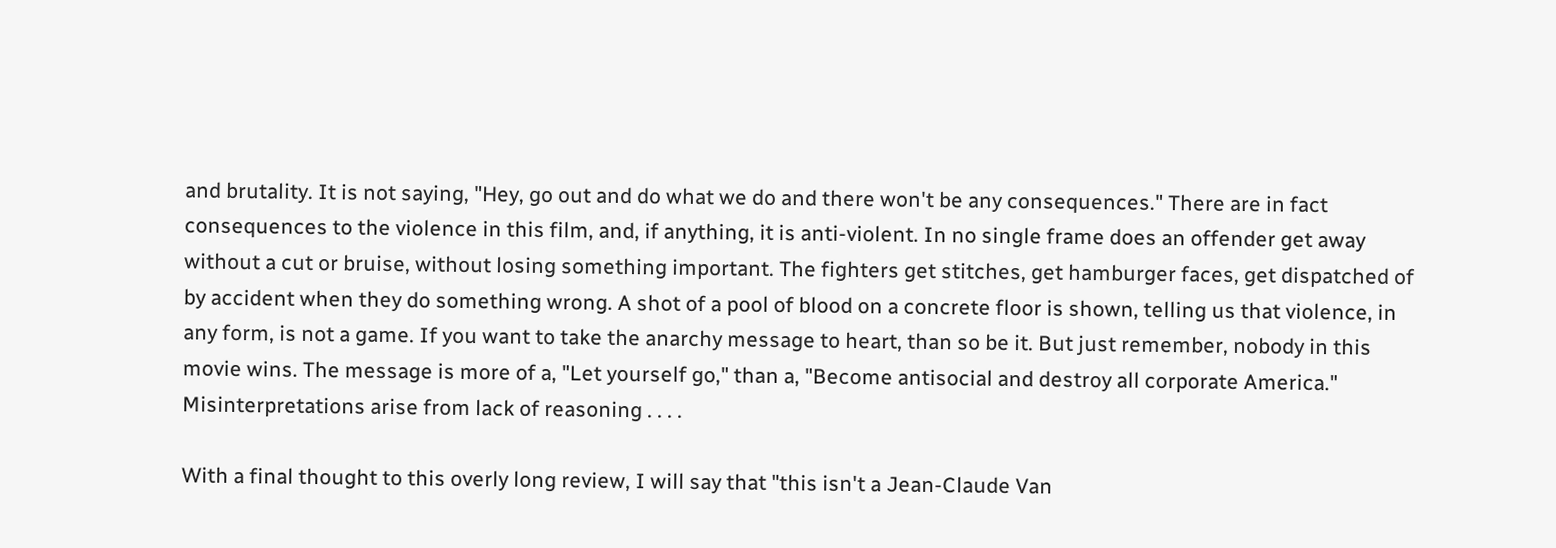and brutality. It is not saying, "Hey, go out and do what we do and there won't be any consequences." There are in fact consequences to the violence in this film, and, if anything, it is anti-violent. In no single frame does an offender get away without a cut or bruise, without losing something important. The fighters get stitches, get hamburger faces, get dispatched of by accident when they do something wrong. A shot of a pool of blood on a concrete floor is shown, telling us that violence, in any form, is not a game. If you want to take the anarchy message to heart, than so be it. But just remember, nobody in this movie wins. The message is more of a, "Let yourself go," than a, "Become antisocial and destroy all corporate America." Misinterpretations arise from lack of reasoning . . . .

With a final thought to this overly long review, I will say that "this isn't a Jean-Claude Van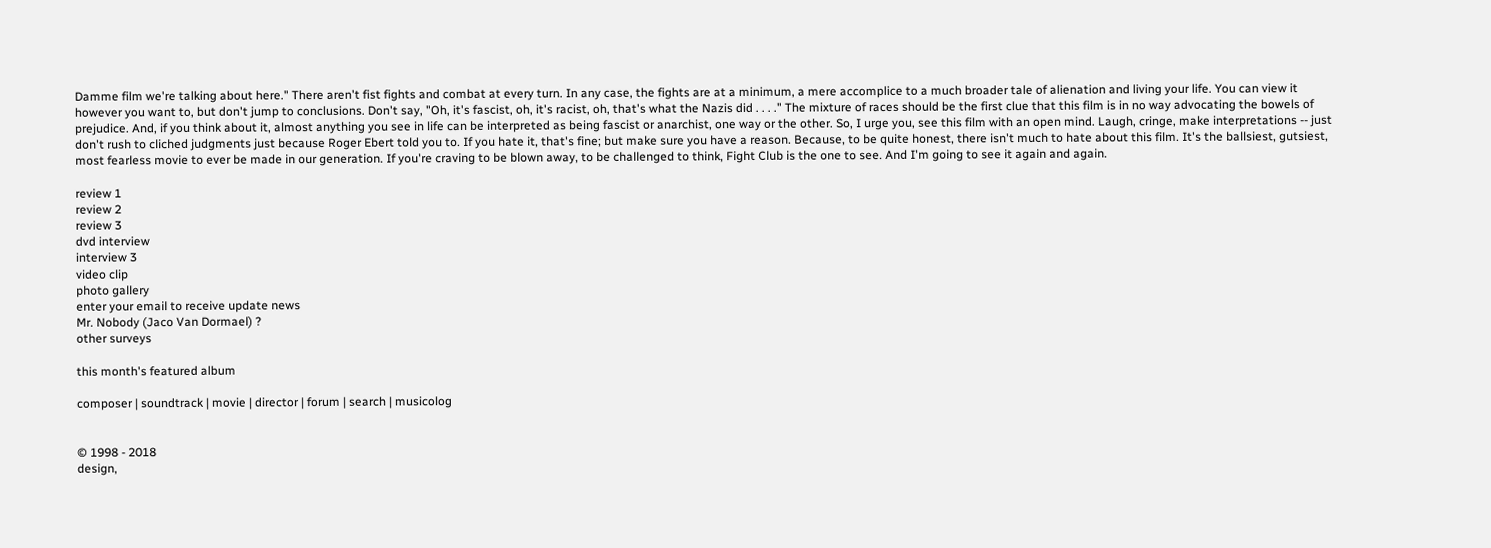Damme film we're talking about here." There aren't fist fights and combat at every turn. In any case, the fights are at a minimum, a mere accomplice to a much broader tale of alienation and living your life. You can view it however you want to, but don't jump to conclusions. Don't say, "Oh, it's fascist, oh, it's racist, oh, that's what the Nazis did . . . ." The mixture of races should be the first clue that this film is in no way advocating the bowels of prejudice. And, if you think about it, almost anything you see in life can be interpreted as being fascist or anarchist, one way or the other. So, I urge you, see this film with an open mind. Laugh, cringe, make interpretations -- just don't rush to cliched judgments just because Roger Ebert told you to. If you hate it, that's fine; but make sure you have a reason. Because, to be quite honest, there isn't much to hate about this film. It's the ballsiest, gutsiest, most fearless movie to ever be made in our generation. If you're craving to be blown away, to be challenged to think, Fight Club is the one to see. And I'm going to see it again and again.

review 1
review 2
review 3
dvd interview
interview 3
video clip
photo gallery
enter your email to receive update news
Mr. Nobody (Jaco Van Dormael) ?
other surveys

this month's featured album

composer | soundtrack | movie | director | forum | search | musicolog


© 1998 - 2018
design,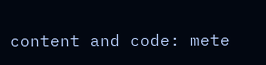content and code: mete